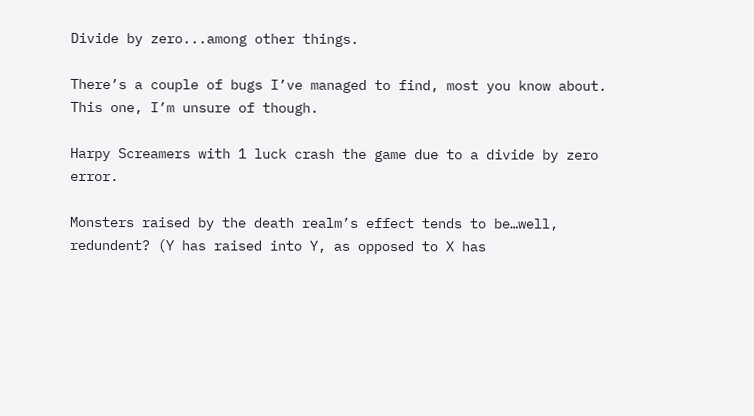Divide by zero...among other things.

There’s a couple of bugs I’ve managed to find, most you know about. This one, I’m unsure of though.

Harpy Screamers with 1 luck crash the game due to a divide by zero error.

Monsters raised by the death realm’s effect tends to be…well, redundent? (Y has raised into Y, as opposed to X has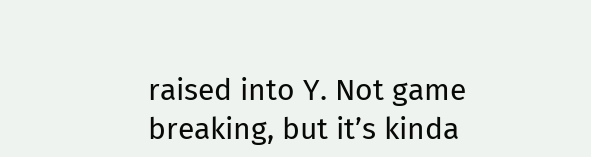raised into Y. Not game breaking, but it’s kinda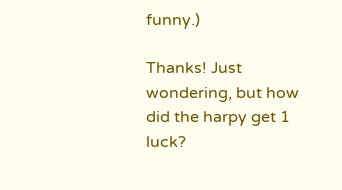funny.)

Thanks! Just wondering, but how did the harpy get 1 luck?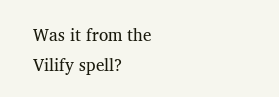Was it from the Vilify spell?